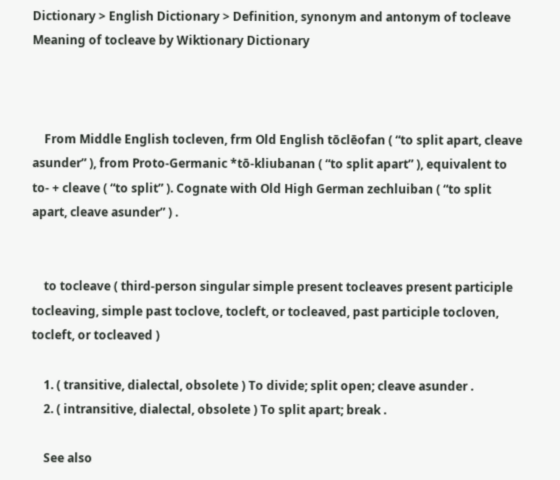Dictionary > English Dictionary > Definition, synonym and antonym of tocleave
Meaning of tocleave by Wiktionary Dictionary



    From Middle English tocleven, frm Old English tōclēofan ( “to split apart, cleave asunder” ), from Proto-Germanic *tō-kliubanan ( “to split apart” ), equivalent to to- + cleave ( “to split” ). Cognate with Old High German zechluiban ( “to split apart, cleave asunder” ) .


    to tocleave ( third-person singular simple present tocleaves present participle tocleaving, simple past toclove, tocleft, or tocleaved, past participle tocloven, tocleft, or tocleaved )

    1. ( transitive, dialectal, obsolete ) To divide; split open; cleave asunder .
    2. ( intransitive, dialectal, obsolete ) To split apart; break .

    See also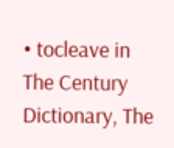• tocleave in The Century Dictionary, The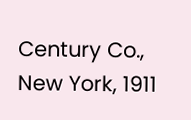Century Co., New York, 1911